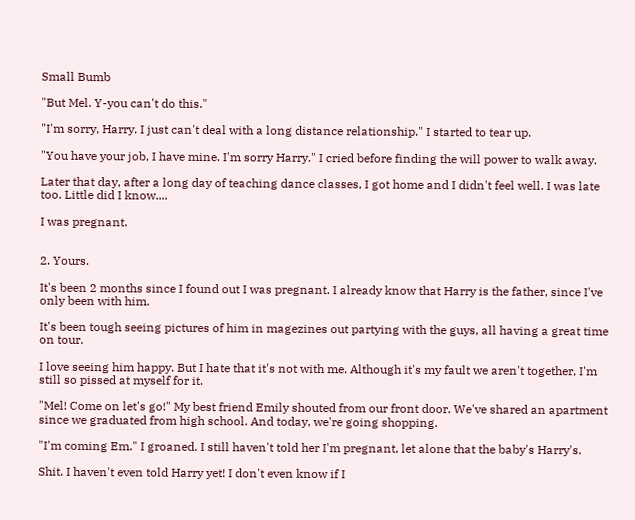Small Bumb

"But Mel. Y-you can't do this."

"I'm sorry, Harry. I just can't deal with a long distance relationship." I started to tear up.

"You have your job, I have mine. I'm sorry Harry." I cried before finding the will power to walk away.

Later that day, after a long day of teaching dance classes, I got home and I didn't feel well. I was late too. Little did I know....

I was pregnant.


2. Yours.

It's been 2 months since I found out I was pregnant. I already know that Harry is the father, since I've only been with him.

It's been tough seeing pictures of him in magezines out partying with the guys, all having a great time on tour.

I love seeing him happy. But I hate that it's not with me. Although it's my fault we aren't together, I'm still so pissed at myself for it.

"Mel! Come on let's go!" My best friend Emily shouted from our front door. We've shared an apartment since we graduated from high school. And today, we're going shopping.

"I'm coming Em." I groaned. I still haven't told her I'm pregnant, let alone that the baby's Harry's.

Shit. I haven't even told Harry yet! I don't even know if I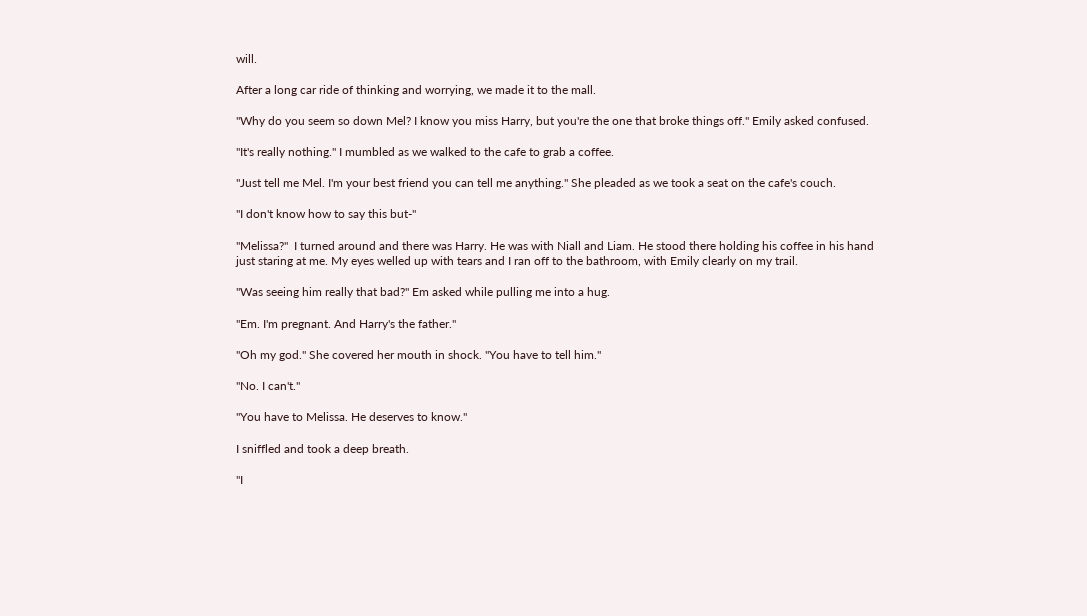will.

After a long car ride of thinking and worrying, we made it to the mall.

"Why do you seem so down Mel? I know you miss Harry, but you're the one that broke things off." Emily asked confused.

"It's really nothing." I mumbled as we walked to the cafe to grab a coffee.

"Just tell me Mel. I'm your best friend you can tell me anything." She pleaded as we took a seat on the cafe's couch.

"I don't know how to say this but-"

"Melissa?"  I turned around and there was Harry. He was with Niall and Liam. He stood there holding his coffee in his hand just staring at me. My eyes welled up with tears and I ran off to the bathroom, with Emily clearly on my trail.

"Was seeing him really that bad?" Em asked while pulling me into a hug.

"Em. I'm pregnant. And Harry's the father."

"Oh my god." She covered her mouth in shock. "You have to tell him."

"No. I can't."

"You have to Melissa. He deserves to know."

I sniffled and took a deep breath.

"I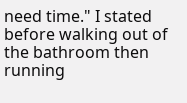need time." I stated before walking out of the bathroom then running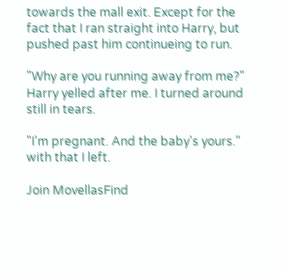towards the mall exit. Except for the fact that I ran straight into Harry, but pushed past him continueing to run.

"Why are you running away from me?" Harry yelled after me. I turned around still in tears.

"I'm pregnant. And the baby's yours." with that I left.

Join MovellasFind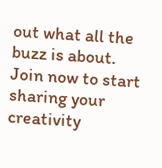out what all the buzz is about. Join now to start sharing your creativity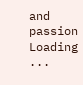and passion
Loading ...